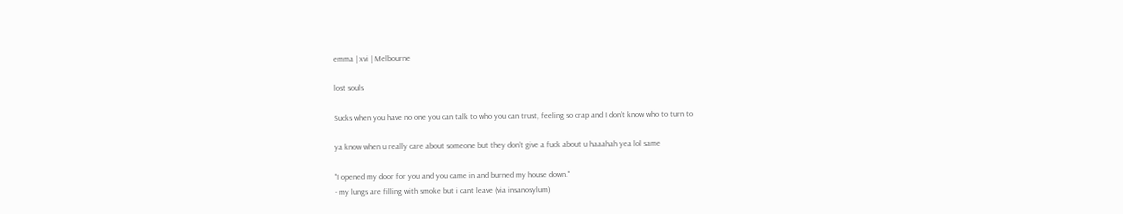emma | xvi | Melbourne

lost souls

Sucks when you have no one you can talk to who you can trust, feeling so crap and I don’t know who to turn to

ya know when u really care about someone but they don’t give a fuck about u haaahah yea lol same

"I opened my door for you and you came in and burned my house down."
- my lungs are filling with smoke but i cant leave (via insanosylum)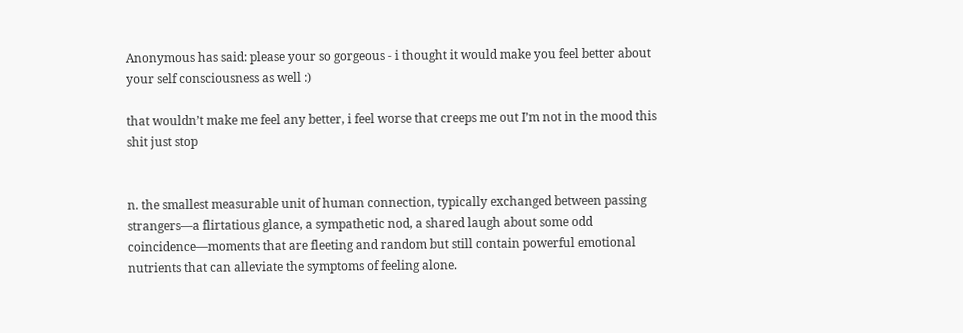Anonymous has said: please your so gorgeous - i thought it would make you feel better about your self consciousness as well :)

that wouldn’t make me feel any better, i feel worse that creeps me out I’m not in the mood this shit just stop


n. the smallest measurable unit of human connection, typically exchanged between passing strangers—a flirtatious glance, a sympathetic nod, a shared laugh about some odd coincidence—moments that are fleeting and random but still contain powerful emotional nutrients that can alleviate the symptoms of feeling alone.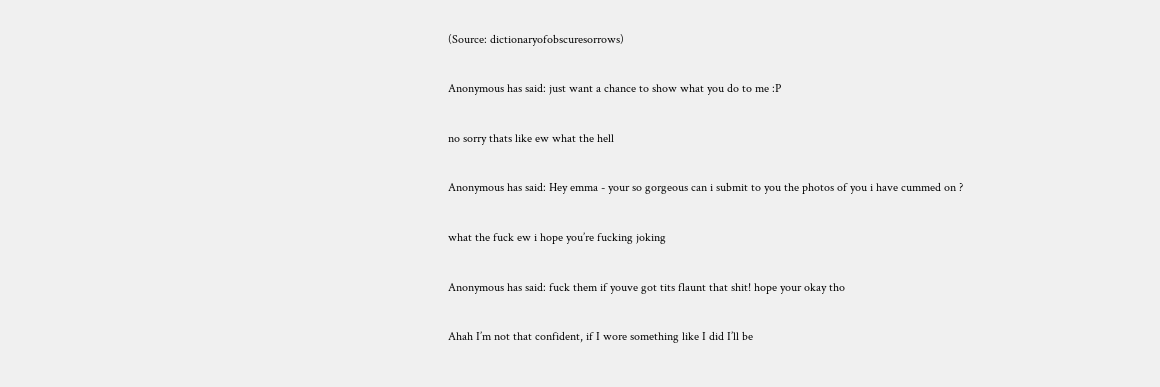(Source: dictionaryofobscuresorrows)

Anonymous has said: just want a chance to show what you do to me :P

no sorry thats like ew what the hell

Anonymous has said: Hey emma - your so gorgeous can i submit to you the photos of you i have cummed on ?

what the fuck ew i hope you’re fucking joking

Anonymous has said: fuck them if youve got tits flaunt that shit! hope your okay tho

Ahah I’m not that confident, if I wore something like I did I’ll be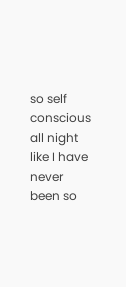so self conscious all night like I have never been so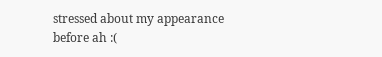stressed about my appearance before ah :(